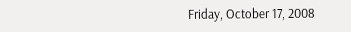Friday, October 17, 2008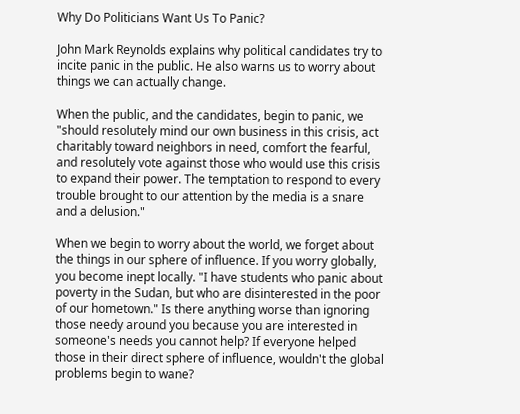Why Do Politicians Want Us To Panic?

John Mark Reynolds explains why political candidates try to incite panic in the public. He also warns us to worry about things we can actually change.

When the public, and the candidates, begin to panic, we "should resolutely mind our own business in this crisis, act charitably toward neighbors in need, comfort the fearful, and resolutely vote against those who would use this crisis to expand their power. The temptation to respond to every trouble brought to our attention by the media is a snare and a delusion."

When we begin to worry about the world, we forget about the things in our sphere of influence. If you worry globally, you become inept locally. "I have students who panic about poverty in the Sudan, but who are disinterested in the poor of our hometown." Is there anything worse than ignoring those needy around you because you are interested in someone's needs you cannot help? If everyone helped those in their direct sphere of influence, wouldn't the global problems begin to wane?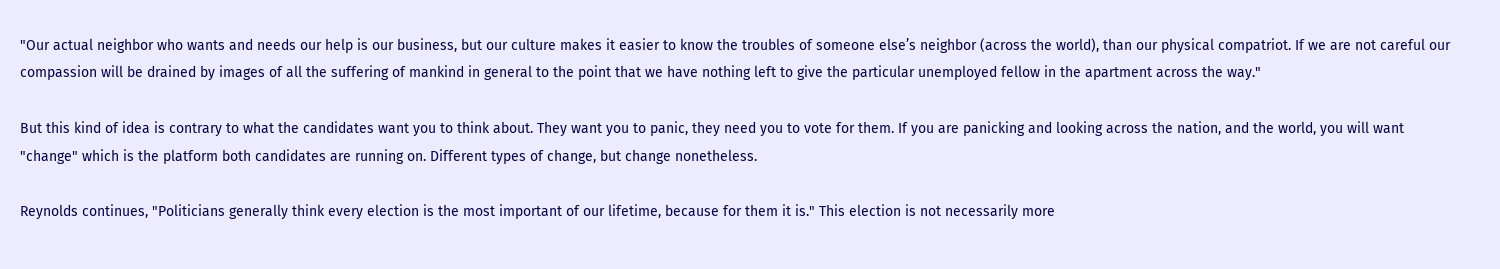"Our actual neighbor who wants and needs our help is our business, but our culture makes it easier to know the troubles of someone else’s neighbor (across the world), than our physical compatriot. If we are not careful our compassion will be drained by images of all the suffering of mankind in general to the point that we have nothing left to give the particular unemployed fellow in the apartment across the way."

But this kind of idea is contrary to what the candidates want you to think about. They want you to panic, they need you to vote for them. If you are panicking and looking across the nation, and the world, you will want "change" which is the platform both candidates are running on. Different types of change, but change nonetheless.

Reynolds continues, "Politicians generally think every election is the most important of our lifetime, because for them it is." This election is not necessarily more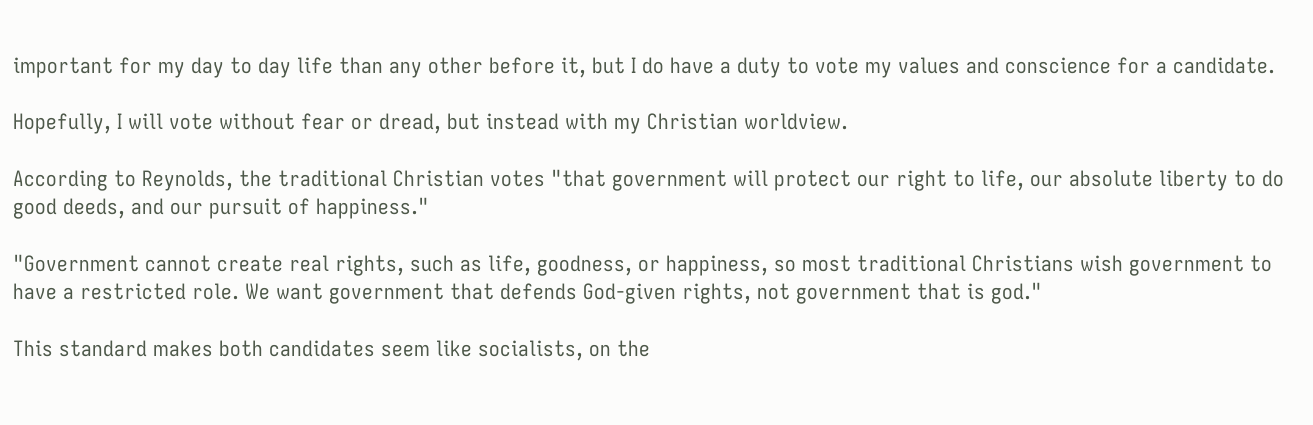important for my day to day life than any other before it, but I do have a duty to vote my values and conscience for a candidate.

Hopefully, I will vote without fear or dread, but instead with my Christian worldview.

According to Reynolds, the traditional Christian votes "that government will protect our right to life, our absolute liberty to do good deeds, and our pursuit of happiness."

"Government cannot create real rights, such as life, goodness, or happiness, so most traditional Christians wish government to have a restricted role. We want government that defends God-given rights, not government that is god."

This standard makes both candidates seem like socialists, on the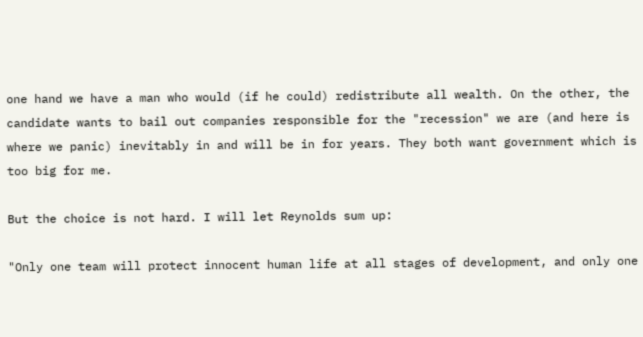one hand we have a man who would (if he could) redistribute all wealth. On the other, the candidate wants to bail out companies responsible for the "recession" we are (and here is where we panic) inevitably in and will be in for years. They both want government which is too big for me.

But the choice is not hard. I will let Reynolds sum up:

"Only one team will protect innocent human life at all stages of development, and only one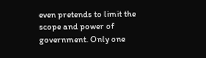even pretends to limit the scope and power of government. Only one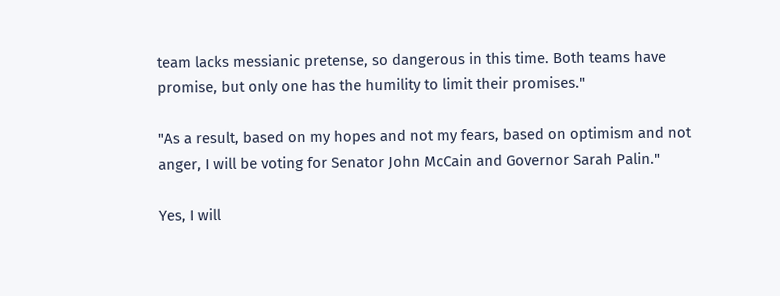team lacks messianic pretense, so dangerous in this time. Both teams have promise, but only one has the humility to limit their promises."

"As a result, based on my hopes and not my fears, based on optimism and not anger, I will be voting for Senator John McCain and Governor Sarah Palin."

Yes, I will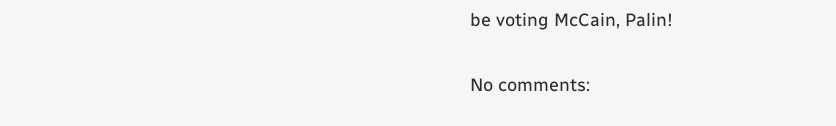be voting McCain, Palin!

No comments: